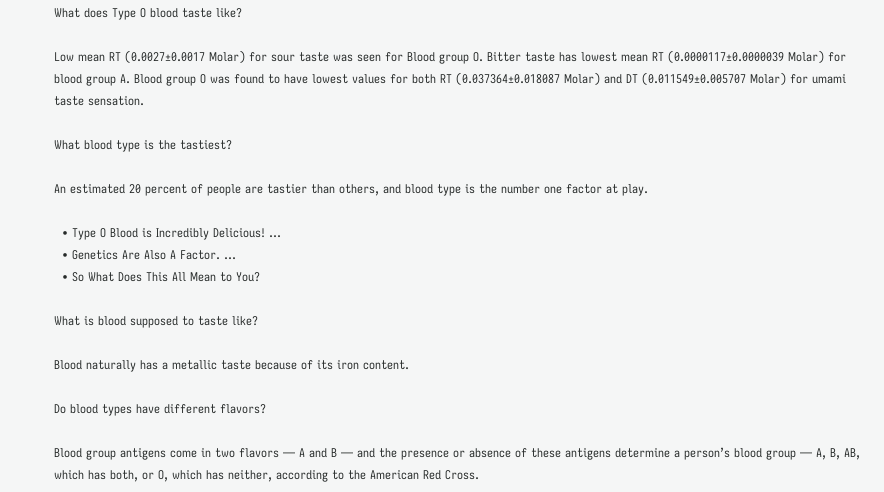What does Type O blood taste like?

Low mean RT (0.0027±0.0017 Molar) for sour taste was seen for Blood group O. Bitter taste has lowest mean RT (0.0000117±0.0000039 Molar) for blood group A. Blood group O was found to have lowest values for both RT (0.037364±0.018087 Molar) and DT (0.011549±0.005707 Molar) for umami taste sensation.

What blood type is the tastiest?

An estimated 20 percent of people are tastier than others, and blood type is the number one factor at play.

  • Type O Blood is Incredibly Delicious! …
  • Genetics Are Also A Factor. …
  • So What Does This All Mean to You?

What is blood supposed to taste like?

Blood naturally has a metallic taste because of its iron content.

Do blood types have different flavors?

Blood group antigens come in two flavors — A and B — and the presence or absence of these antigens determine a person’s blood group — A, B, AB, which has both, or O, which has neither, according to the American Red Cross.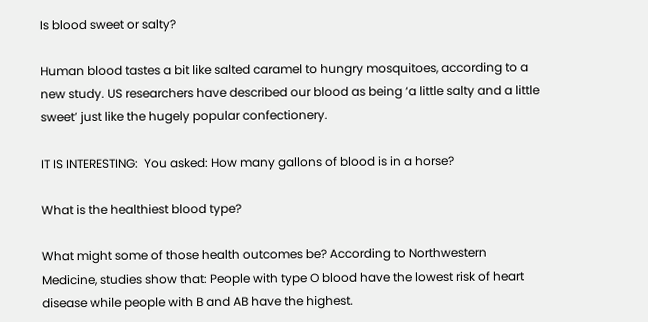Is blood sweet or salty?

Human blood tastes a bit like salted caramel to hungry mosquitoes, according to a new study. US researchers have described our blood as being ‘a little salty and a little sweet’ just like the hugely popular confectionery.

IT IS INTERESTING:  You asked: How many gallons of blood is in a horse?

What is the healthiest blood type?

What might some of those health outcomes be? According to Northwestern Medicine, studies show that: People with type O blood have the lowest risk of heart disease while people with B and AB have the highest.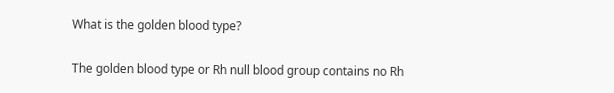What is the golden blood type?

The golden blood type or Rh null blood group contains no Rh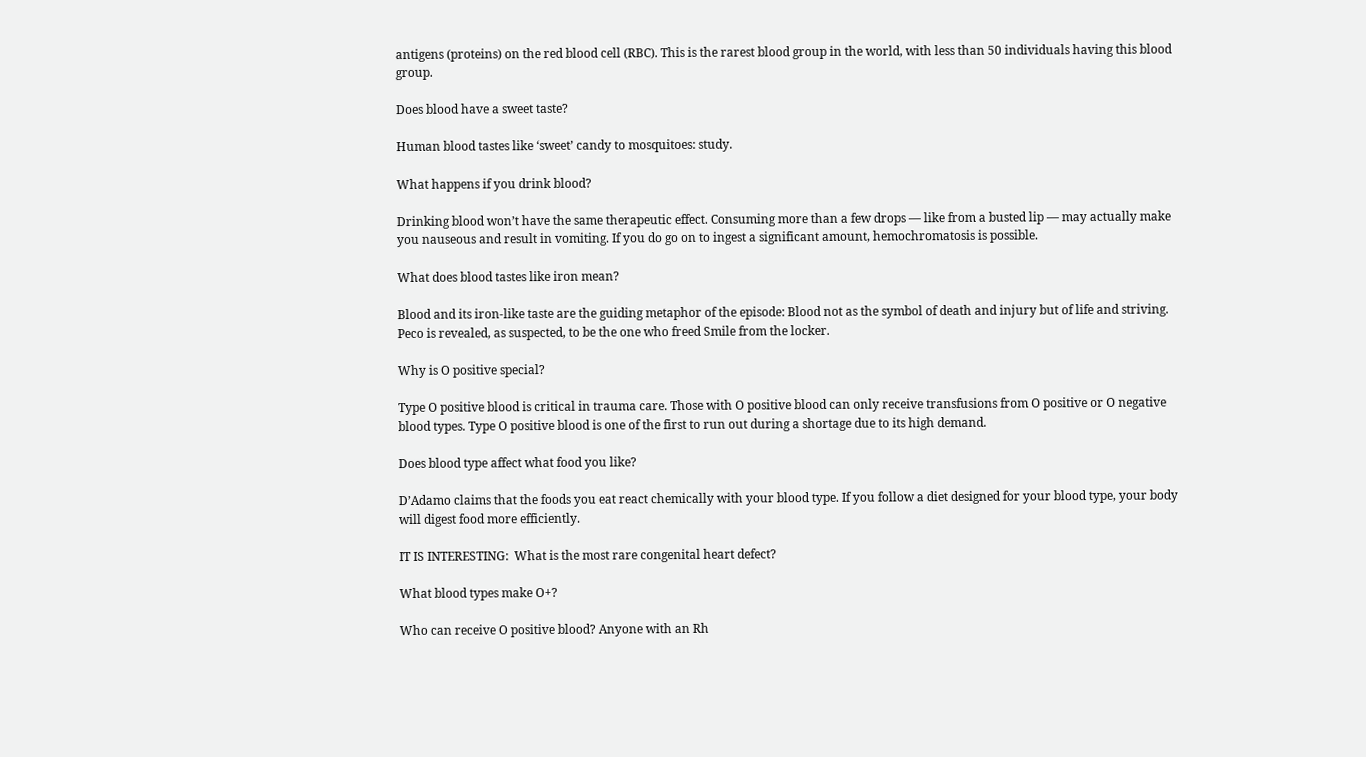antigens (proteins) on the red blood cell (RBC). This is the rarest blood group in the world, with less than 50 individuals having this blood group.

Does blood have a sweet taste?

Human blood tastes like ‘sweet’ candy to mosquitoes: study.

What happens if you drink blood?

Drinking blood won’t have the same therapeutic effect. Consuming more than a few drops — like from a busted lip — may actually make you nauseous and result in vomiting. If you do go on to ingest a significant amount, hemochromatosis is possible.

What does blood tastes like iron mean?

Blood and its iron-like taste are the guiding metaphor of the episode: Blood not as the symbol of death and injury but of life and striving. Peco is revealed, as suspected, to be the one who freed Smile from the locker.

Why is O positive special?

Type O positive blood is critical in trauma care. Those with O positive blood can only receive transfusions from O positive or O negative blood types. Type O positive blood is one of the first to run out during a shortage due to its high demand.

Does blood type affect what food you like?

D’Adamo claims that the foods you eat react chemically with your blood type. If you follow a diet designed for your blood type, your body will digest food more efficiently.

IT IS INTERESTING:  What is the most rare congenital heart defect?

What blood types make O+?

Who can receive O positive blood? Anyone with an Rh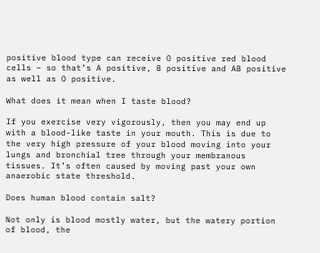positive blood type can receive O positive red blood cells – so that’s A positive, B positive and AB positive as well as O positive.

What does it mean when I taste blood?

If you exercise very vigorously, then you may end up with a blood-like taste in your mouth. This is due to the very high pressure of your blood moving into your lungs and bronchial tree through your membranous tissues. It’s often caused by moving past your own anaerobic state threshold.

Does human blood contain salt?

Not only is blood mostly water, but the watery portion of blood, the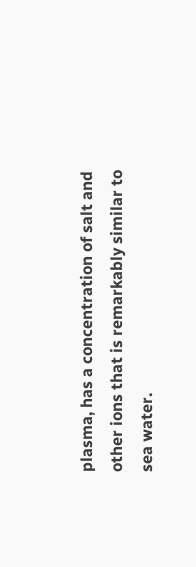plasma, has a concentration of salt and other ions that is remarkably similar to sea water.